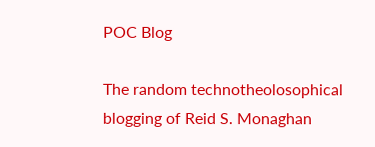POC Blog

The random technotheolosophical blogging of Reid S. Monaghan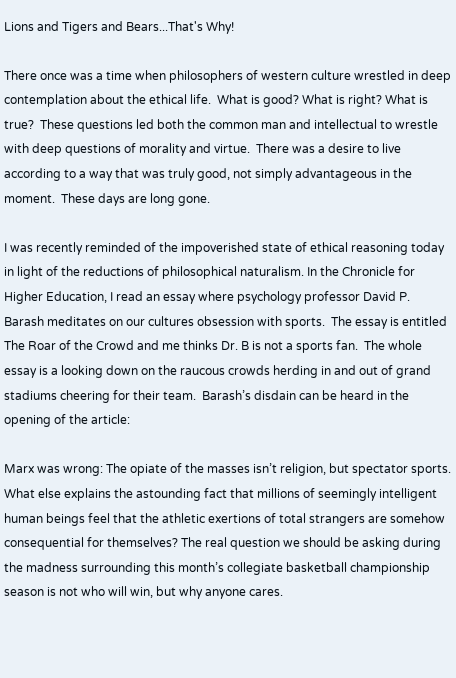Lions and Tigers and Bears...That's Why!

There once was a time when philosophers of western culture wrestled in deep contemplation about the ethical life.  What is good? What is right? What is true?  These questions led both the common man and intellectual to wrestle with deep questions of morality and virtue.  There was a desire to live according to a way that was truly good, not simply advantageous in the moment.  These days are long gone.

I was recently reminded of the impoverished state of ethical reasoning today in light of the reductions of philosophical naturalism. In the Chronicle for Higher Education, I read an essay where psychology professor David P. Barash meditates on our cultures obsession with sports.  The essay is entitled The Roar of the Crowd and me thinks Dr. B is not a sports fan.  The whole essay is a looking down on the raucous crowds herding in and out of grand stadiums cheering for their team.  Barash’s disdain can be heard in the opening of the article:

Marx was wrong: The opiate of the masses isn’t religion, but spectator sports. What else explains the astounding fact that millions of seemingly intelligent human beings feel that the athletic exertions of total strangers are somehow consequential for themselves? The real question we should be asking during the madness surrounding this month’s collegiate basketball championship season is not who will win, but why anyone cares.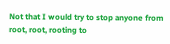Not that I would try to stop anyone from root, root, rooting to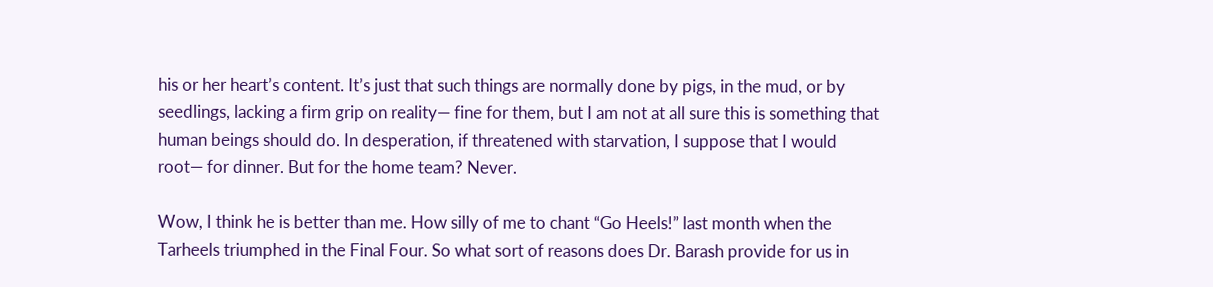his or her heart’s content. It’s just that such things are normally done by pigs, in the mud, or by seedlings, lacking a firm grip on reality— fine for them, but I am not at all sure this is something that human beings should do. In desperation, if threatened with starvation, I suppose that I would root— for dinner. But for the home team? Never.

Wow, I think he is better than me. How silly of me to chant “Go Heels!” last month when the Tarheels triumphed in the Final Four. So what sort of reasons does Dr. Barash provide for us in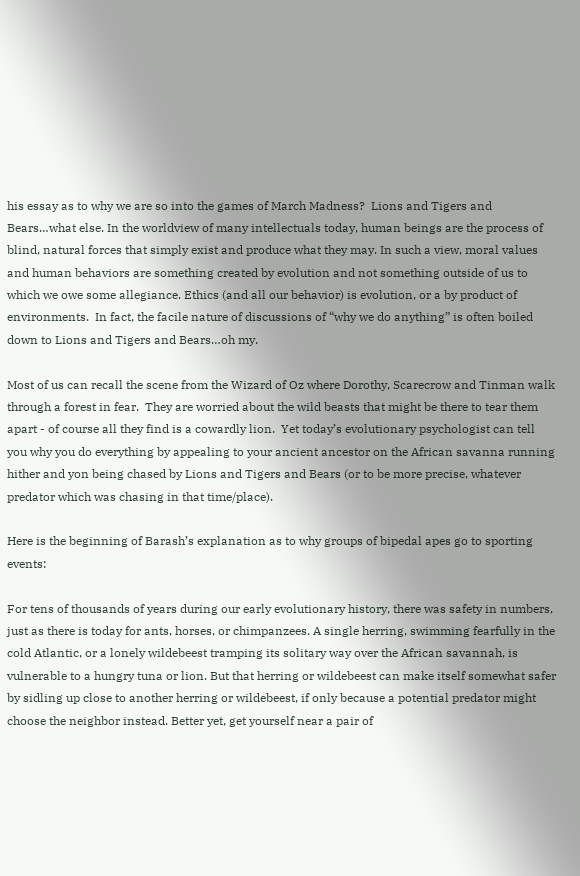his essay as to why we are so into the games of March Madness?  Lions and Tigers and Bears…what else. In the worldview of many intellectuals today, human beings are the process of blind, natural forces that simply exist and produce what they may. In such a view, moral values and human behaviors are something created by evolution and not something outside of us to which we owe some allegiance. Ethics (and all our behavior) is evolution, or a by product of environments.  In fact, the facile nature of discussions of “why we do anything” is often boiled down to Lions and Tigers and Bears…oh my.

Most of us can recall the scene from the Wizard of Oz where Dorothy, Scarecrow and Tinman walk through a forest in fear.  They are worried about the wild beasts that might be there to tear them apart - of course all they find is a cowardly lion.  Yet today’s evolutionary psychologist can tell you why you do everything by appealing to your ancient ancestor on the African savanna running hither and yon being chased by Lions and Tigers and Bears (or to be more precise, whatever predator which was chasing in that time/place).

Here is the beginning of Barash’s explanation as to why groups of bipedal apes go to sporting events:

For tens of thousands of years during our early evolutionary history, there was safety in numbers, just as there is today for ants, horses, or chimpanzees. A single herring, swimming fearfully in the cold Atlantic, or a lonely wildebeest tramping its solitary way over the African savannah, is vulnerable to a hungry tuna or lion. But that herring or wildebeest can make itself somewhat safer by sidling up close to another herring or wildebeest, if only because a potential predator might choose the neighbor instead. Better yet, get yourself near a pair of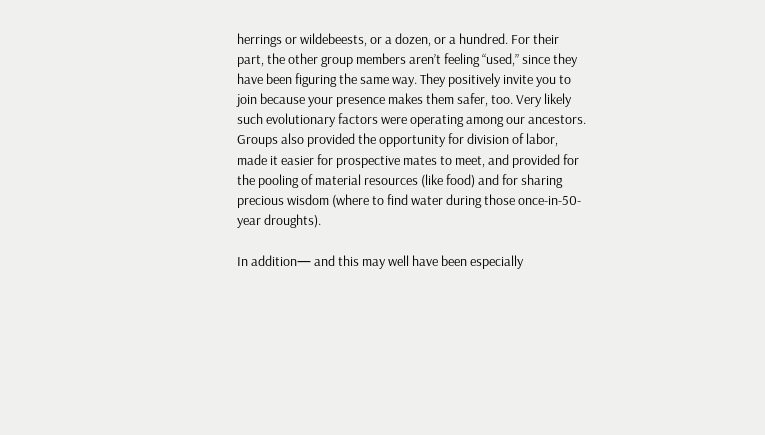herrings or wildebeests, or a dozen, or a hundred. For their part, the other group members aren’t feeling “used,” since they have been figuring the same way. They positively invite you to join because your presence makes them safer, too. Very likely such evolutionary factors were operating among our ancestors. Groups also provided the opportunity for division of labor, made it easier for prospective mates to meet, and provided for the pooling of material resources (like food) and for sharing precious wisdom (where to find water during those once-in-50-year droughts).

In addition— and this may well have been especially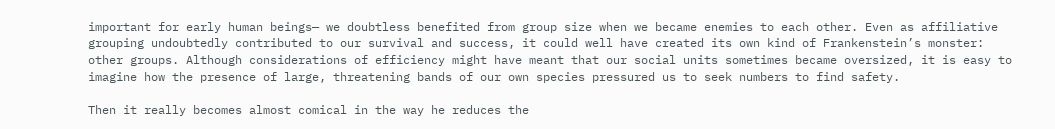important for early human beings— we doubtless benefited from group size when we became enemies to each other. Even as affiliative grouping undoubtedly contributed to our survival and success, it could well have created its own kind of Frankenstein’s monster: other groups. Although considerations of efficiency might have meant that our social units sometimes became oversized, it is easy to imagine how the presence of large, threatening bands of our own species pressured us to seek numbers to find safety.

Then it really becomes almost comical in the way he reduces the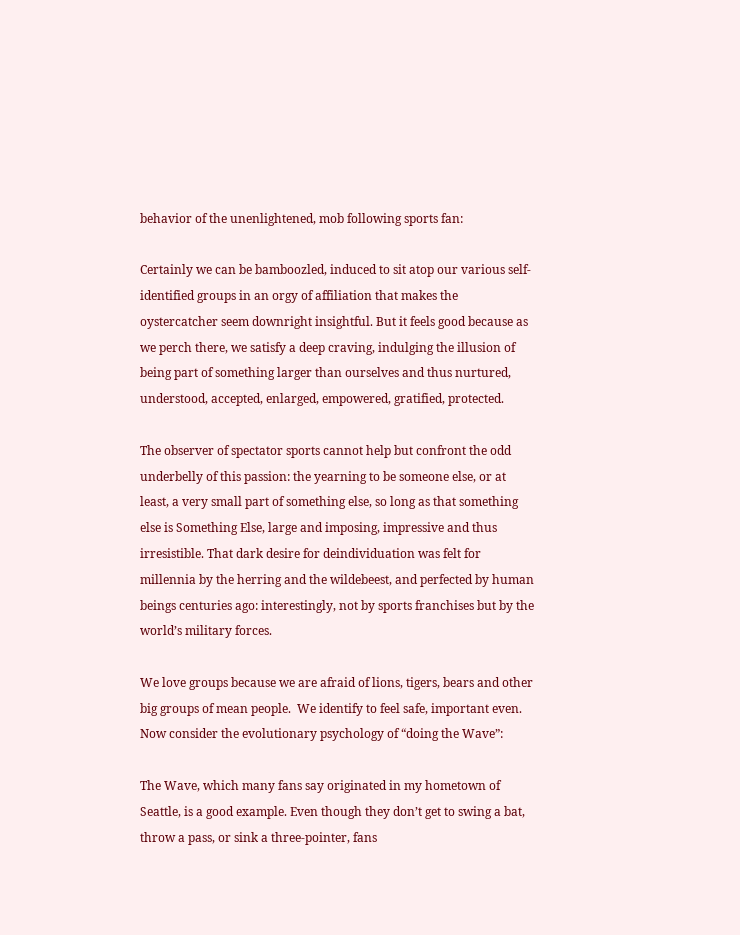behavior of the unenlightened, mob following sports fan:

Certainly we can be bamboozled, induced to sit atop our various self-identified groups in an orgy of affiliation that makes the oystercatcher seem downright insightful. But it feels good because as we perch there, we satisfy a deep craving, indulging the illusion of being part of something larger than ourselves and thus nurtured, understood, accepted, enlarged, empowered, gratified, protected.

The observer of spectator sports cannot help but confront the odd underbelly of this passion: the yearning to be someone else, or at least, a very small part of something else, so long as that something else is Something Else, large and imposing, impressive and thus irresistible. That dark desire for deindividuation was felt for millennia by the herring and the wildebeest, and perfected by human beings centuries ago: interestingly, not by sports franchises but by the world’s military forces.

We love groups because we are afraid of lions, tigers, bears and other big groups of mean people.  We identify to feel safe, important even.  Now consider the evolutionary psychology of “doing the Wave”:

The Wave, which many fans say originated in my hometown of Seattle, is a good example. Even though they don’t get to swing a bat, throw a pass, or sink a three-pointer, fans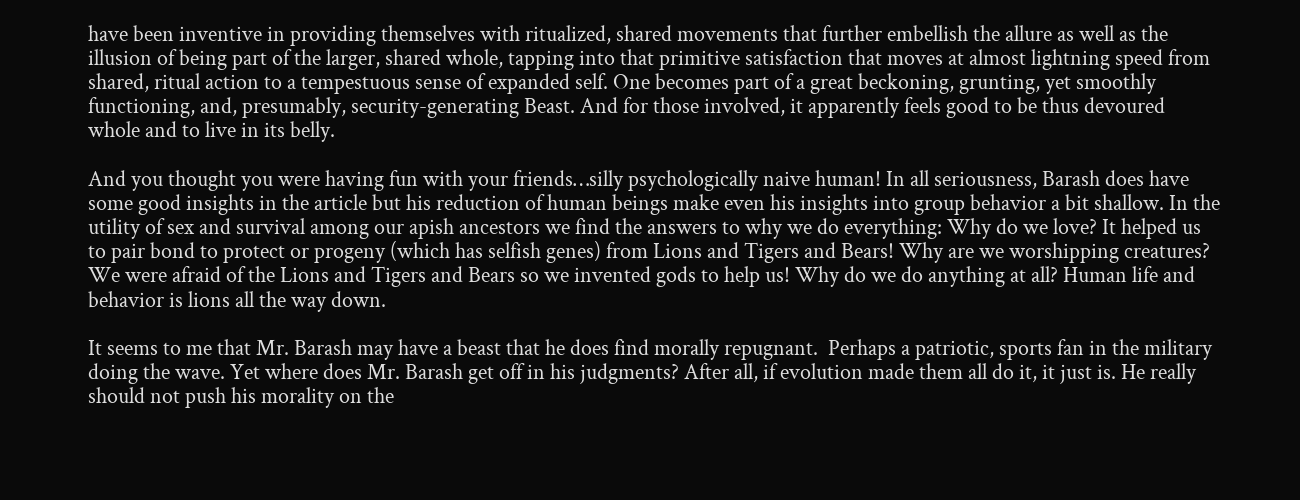have been inventive in providing themselves with ritualized, shared movements that further embellish the allure as well as the illusion of being part of the larger, shared whole, tapping into that primitive satisfaction that moves at almost lightning speed from shared, ritual action to a tempestuous sense of expanded self. One becomes part of a great beckoning, grunting, yet smoothly functioning, and, presumably, security-generating Beast. And for those involved, it apparently feels good to be thus devoured whole and to live in its belly.

And you thought you were having fun with your friends…silly psychologically naive human! In all seriousness, Barash does have some good insights in the article but his reduction of human beings make even his insights into group behavior a bit shallow. In the utility of sex and survival among our apish ancestors we find the answers to why we do everything: Why do we love? It helped us to pair bond to protect or progeny (which has selfish genes) from Lions and Tigers and Bears! Why are we worshipping creatures? We were afraid of the Lions and Tigers and Bears so we invented gods to help us! Why do we do anything at all? Human life and behavior is lions all the way down.

It seems to me that Mr. Barash may have a beast that he does find morally repugnant.  Perhaps a patriotic, sports fan in the military doing the wave. Yet where does Mr. Barash get off in his judgments? After all, if evolution made them all do it, it just is. He really should not push his morality on the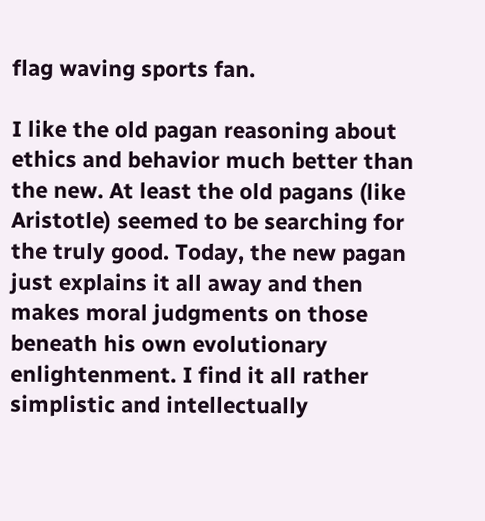flag waving sports fan.

I like the old pagan reasoning about ethics and behavior much better than the new. At least the old pagans (like Aristotle) seemed to be searching for the truly good. Today, the new pagan just explains it all away and then makes moral judgments on those beneath his own evolutionary enlightenment. I find it all rather simplistic and intellectually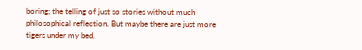boring; the telling of just so stories without much philosophical reflection. But maybe there are just more tigers under my bed.